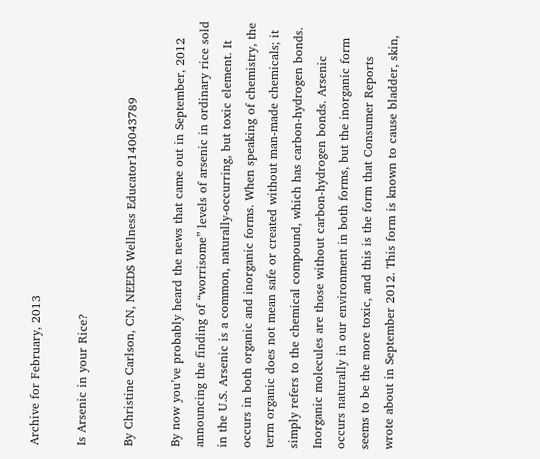Archive for February, 2013

Is Arsenic in your Rice?

By Christine Carlson, CN, NEEDS Wellness Educator140043789

By now you’ve probably heard the news that came out in September, 2012 announcing the finding of “worrisome” levels of arsenic in ordinary rice sold in the U.S. Arsenic is a common, naturally-occurring, but toxic element. It occurs in both organic and inorganic forms. When speaking of chemistry, the term organic does not mean safe or created without man-made chemicals; it simply refers to the chemical compound, which has carbon-hydrogen bonds. Inorganic molecules are those without carbon-hydrogen bonds. Arsenic occurs naturally in our environment in both forms, but the inorganic form seems to be the more toxic, and this is the form that Consumer Reports wrote about in September 2012. This form is known to cause bladder, skin,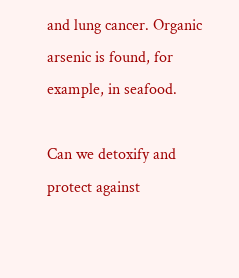and lung cancer. Organic arsenic is found, for example, in seafood.

Can we detoxify and protect against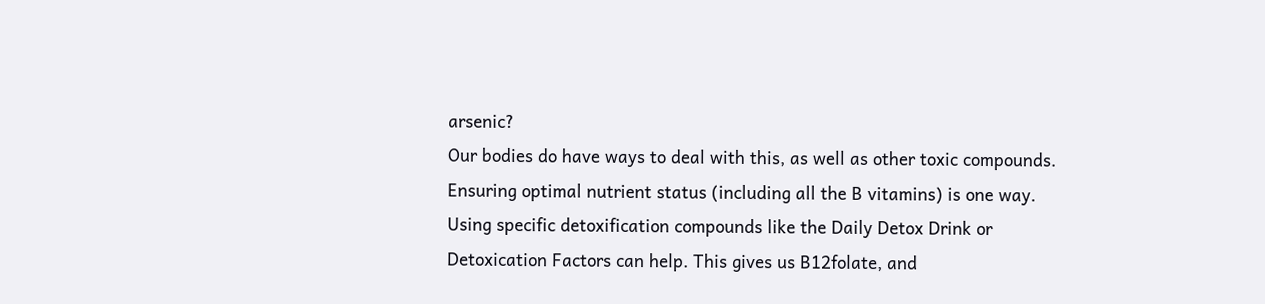arsenic?
Our bodies do have ways to deal with this, as well as other toxic compounds. Ensuring optimal nutrient status (including all the B vitamins) is one way. Using specific detoxification compounds like the Daily Detox Drink or Detoxication Factors can help. This gives us B12folate, and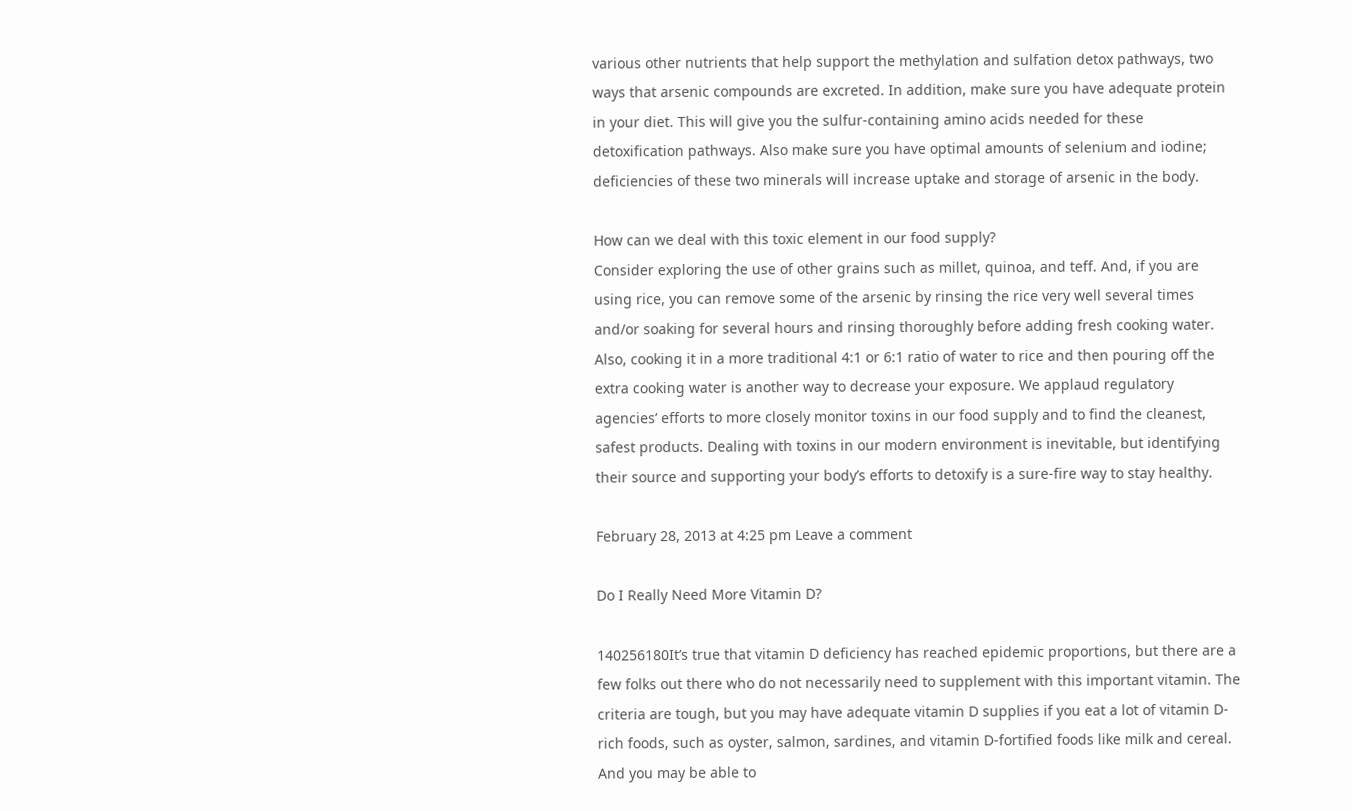various other nutrients that help support the methylation and sulfation detox pathways, two ways that arsenic compounds are excreted. In addition, make sure you have adequate protein in your diet. This will give you the sulfur-containing amino acids needed for these detoxification pathways. Also make sure you have optimal amounts of selenium and iodine; deficiencies of these two minerals will increase uptake and storage of arsenic in the body.

How can we deal with this toxic element in our food supply?
Consider exploring the use of other grains such as millet, quinoa, and teff. And, if you are using rice, you can remove some of the arsenic by rinsing the rice very well several times and/or soaking for several hours and rinsing thoroughly before adding fresh cooking water. Also, cooking it in a more traditional 4:1 or 6:1 ratio of water to rice and then pouring off the extra cooking water is another way to decrease your exposure. We applaud regulatory agencies’ efforts to more closely monitor toxins in our food supply and to find the cleanest, safest products. Dealing with toxins in our modern environment is inevitable, but identifying their source and supporting your body’s efforts to detoxify is a sure-fire way to stay healthy.

February 28, 2013 at 4:25 pm Leave a comment

Do I Really Need More Vitamin D?

140256180It’s true that vitamin D deficiency has reached epidemic proportions, but there are a few folks out there who do not necessarily need to supplement with this important vitamin. The criteria are tough, but you may have adequate vitamin D supplies if you eat a lot of vitamin D-rich foods, such as oyster, salmon, sardines, and vitamin D-fortified foods like milk and cereal. And you may be able to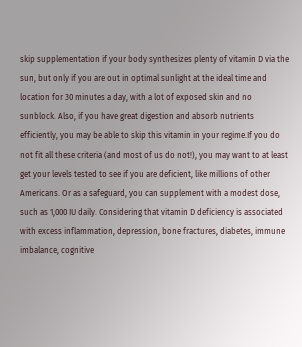skip supplementation if your body synthesizes plenty of vitamin D via the sun, but only if you are out in optimal sunlight at the ideal time and location for 30 minutes a day, with a lot of exposed skin and no sunblock. Also, if you have great digestion and absorb nutrients efficiently, you may be able to skip this vitamin in your regime.If you do not fit all these criteria (and most of us do not!), you may want to at least get your levels tested to see if you are deficient, like millions of other Americans. Or as a safeguard, you can supplement with a modest dose, such as 1,000 IU daily. Considering that vitamin D deficiency is associated with excess inflammation, depression, bone fractures, diabetes, immune imbalance, cognitive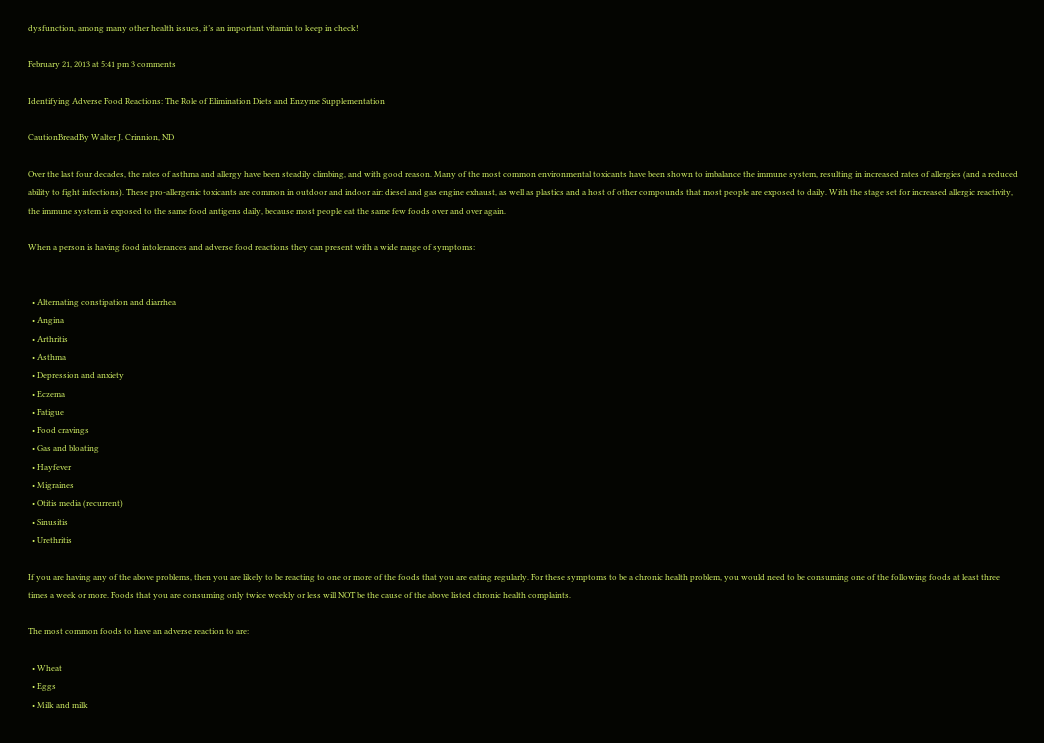dysfunction, among many other health issues, it’s an important vitamin to keep in check!

February 21, 2013 at 5:41 pm 3 comments

Identifying Adverse Food Reactions: The Role of Elimination Diets and Enzyme Supplementation

CautionBreadBy Walter J. Crinnion, ND

Over the last four decades, the rates of asthma and allergy have been steadily climbing, and with good reason. Many of the most common environmental toxicants have been shown to imbalance the immune system, resulting in increased rates of allergies (and a reduced ability to fight infections). These pro-allergenic toxicants are common in outdoor and indoor air: diesel and gas engine exhaust, as well as plastics and a host of other compounds that most people are exposed to daily. With the stage set for increased allergic reactivity, the immune system is exposed to the same food antigens daily, because most people eat the same few foods over and over again.

When a person is having food intolerances and adverse food reactions they can present with a wide range of symptoms:


  • Alternating constipation and diarrhea
  • Angina
  • Arthritis
  • Asthma
  • Depression and anxiety
  • Eczema
  • Fatigue
  • Food cravings
  • Gas and bloating
  • Hayfever
  • Migraines
  • Otitis media (recurrent)
  • Sinusitis
  • Urethritis

If you are having any of the above problems, then you are likely to be reacting to one or more of the foods that you are eating regularly. For these symptoms to be a chronic health problem, you would need to be consuming one of the following foods at least three times a week or more. Foods that you are consuming only twice weekly or less will NOT be the cause of the above listed chronic health complaints.

The most common foods to have an adverse reaction to are:

  • Wheat
  • Eggs
  • Milk and milk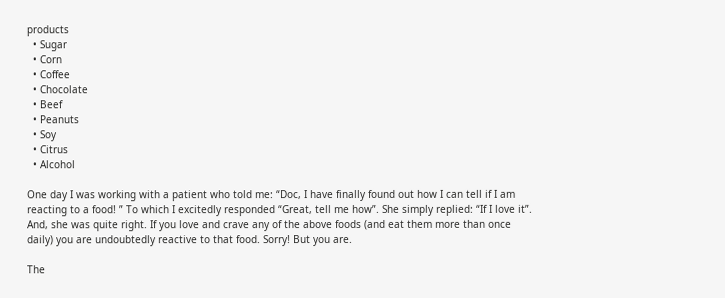products
  • Sugar
  • Corn
  • Coffee
  • Chocolate
  • Beef
  • Peanuts
  • Soy
  • Citrus
  • Alcohol

One day I was working with a patient who told me: “Doc, I have finally found out how I can tell if I am reacting to a food! ” To which I excitedly responded “Great, tell me how”. She simply replied: “If I love it”. And, she was quite right. If you love and crave any of the above foods (and eat them more than once daily) you are undoubtedly reactive to that food. Sorry! But you are.

The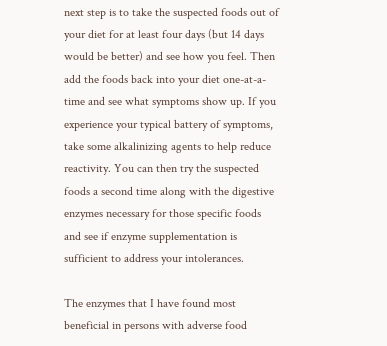next step is to take the suspected foods out of your diet for at least four days (but 14 days would be better) and see how you feel. Then add the foods back into your diet one-at-a-time and see what symptoms show up. If you experience your typical battery of symptoms, take some alkalinizing agents to help reduce reactivity. You can then try the suspected foods a second time along with the digestive enzymes necessary for those specific foods and see if enzyme supplementation is sufficient to address your intolerances.

The enzymes that I have found most beneficial in persons with adverse food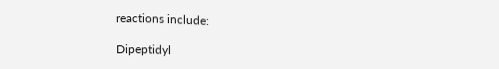reactions include:

Dipeptidyl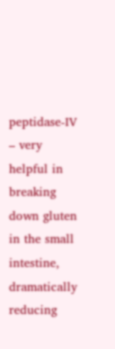peptidase-IV – very helpful in breaking down gluten in the small intestine, dramatically reducing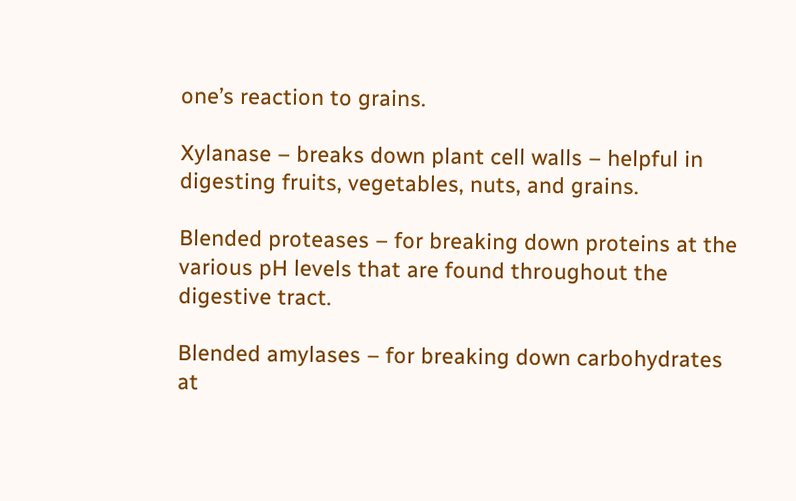one’s reaction to grains.

Xylanase – breaks down plant cell walls – helpful in digesting fruits, vegetables, nuts, and grains.

Blended proteases – for breaking down proteins at the various pH levels that are found throughout the digestive tract.

Blended amylases – for breaking down carbohydrates at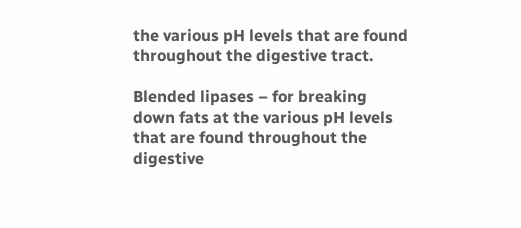the various pH levels that are found throughout the digestive tract.

Blended lipases – for breaking down fats at the various pH levels that are found throughout the digestive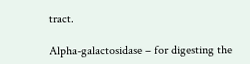tract.

Alpha-galactosidase – for digesting the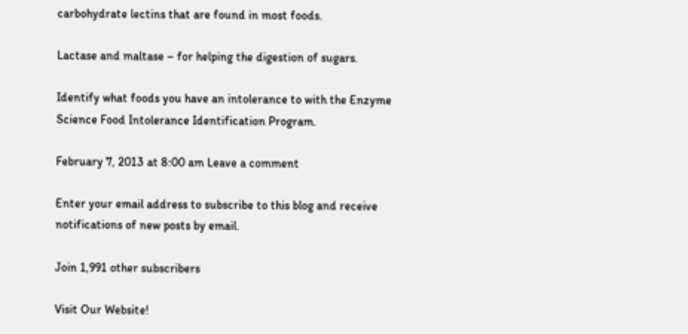carbohydrate lectins that are found in most foods.

Lactase and maltase – for helping the digestion of sugars.

Identify what foods you have an intolerance to with the Enzyme Science Food Intolerance Identification Program.

February 7, 2013 at 8:00 am Leave a comment

Enter your email address to subscribe to this blog and receive notifications of new posts by email.

Join 1,991 other subscribers

Visit Our Website!